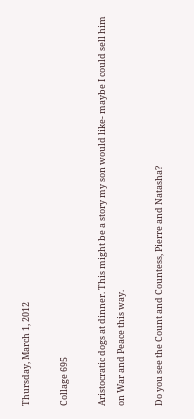Thursday, March 1, 2012

Collage 695

Aristocratic dogs at dinner. This might be a story my son would like- maybe I could sell him on War and Peace this way.

Do you see the Count and Countess, Pierre and Natasha?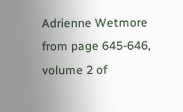Adrienne Wetmore
from page 645-646, volume 2 of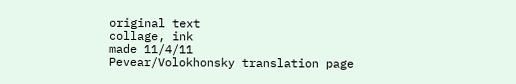original text
collage, ink
made 11/4/11
Pevear/Volokhonsky translation page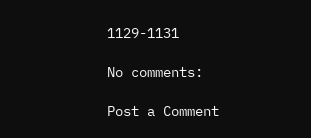1129-1131

No comments:

Post a Comment